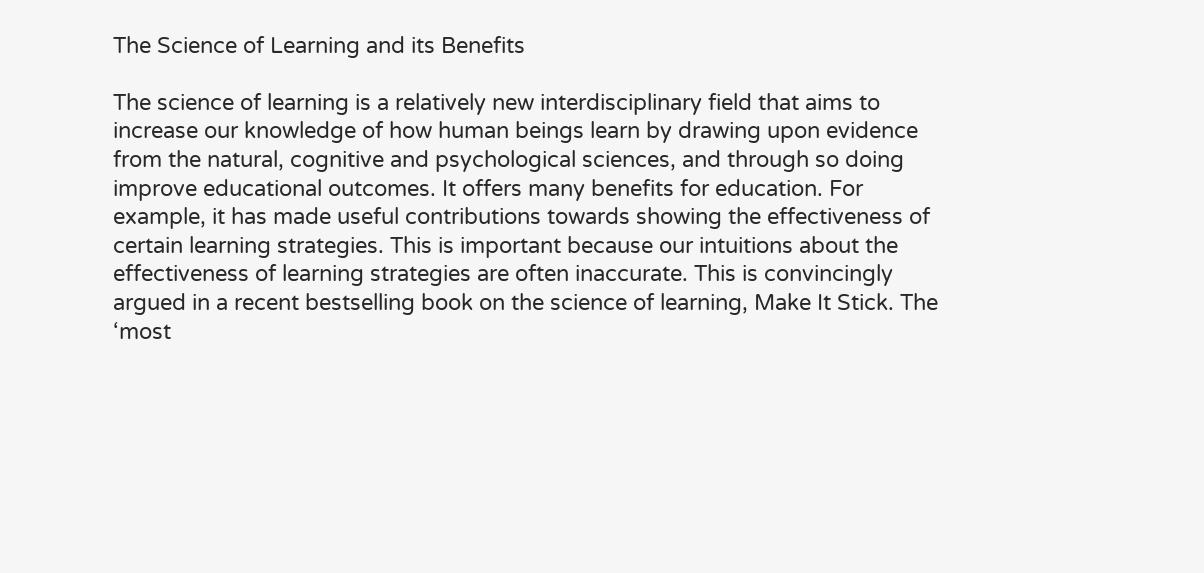The Science of Learning and its Benefits

The science of learning is a relatively new interdisciplinary field that aims to increase our knowledge of how human beings learn by drawing upon evidence from the natural, cognitive and psychological sciences, and through so doing improve educational outcomes. It offers many benefits for education. For example, it has made useful contributions towards showing the effectiveness of certain learning strategies. This is important because our intuitions about the effectiveness of learning strategies are often inaccurate. This is convincingly argued in a recent bestselling book on the science of learning, Make It Stick. The ‘most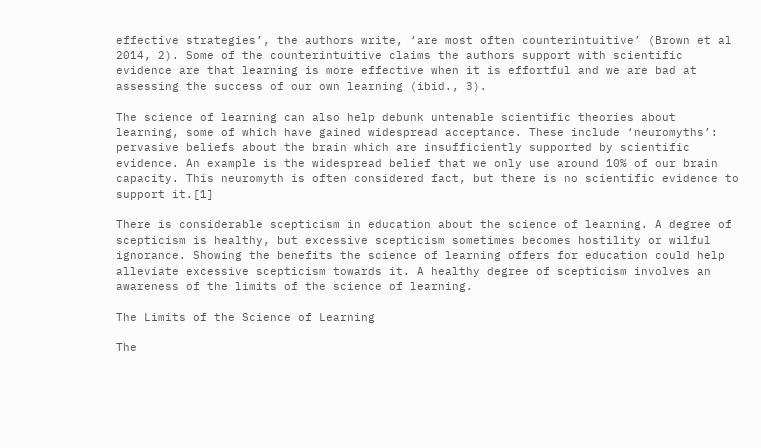effective strategies’, the authors write, ‘are most often counterintuitive’ (Brown et al 2014, 2). Some of the counterintuitive claims the authors support with scientific evidence are that learning is more effective when it is effortful and we are bad at assessing the success of our own learning (ibid., 3).

The science of learning can also help debunk untenable scientific theories about learning, some of which have gained widespread acceptance. These include ‘neuromyths’: pervasive beliefs about the brain which are insufficiently supported by scientific evidence. An example is the widespread belief that we only use around 10% of our brain capacity. This neuromyth is often considered fact, but there is no scientific evidence to support it.[1]

There is considerable scepticism in education about the science of learning. A degree of scepticism is healthy, but excessive scepticism sometimes becomes hostility or wilful ignorance. Showing the benefits the science of learning offers for education could help alleviate excessive scepticism towards it. A healthy degree of scepticism involves an awareness of the limits of the science of learning.

The Limits of the Science of Learning

The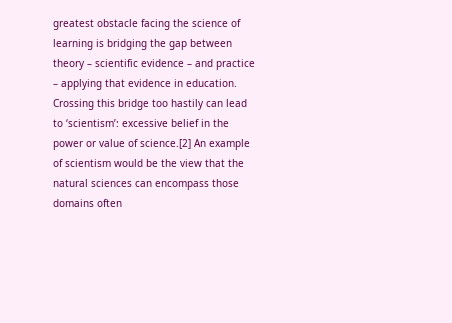greatest obstacle facing the science of learning is bridging the gap between theory – scientific evidence – and practice – applying that evidence in education. Crossing this bridge too hastily can lead to ‘scientism’: excessive belief in the power or value of science.[2] An example of scientism would be the view that the natural sciences can encompass those domains often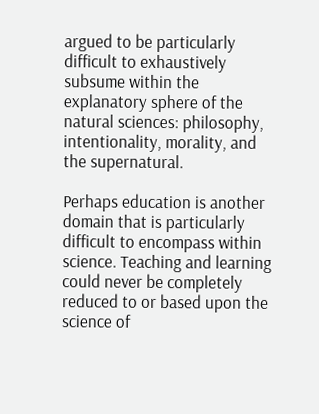argued to be particularly difficult to exhaustively subsume within the explanatory sphere of the natural sciences: philosophy, intentionality, morality, and the supernatural.

Perhaps education is another domain that is particularly difficult to encompass within science. Teaching and learning could never be completely reduced to or based upon the science of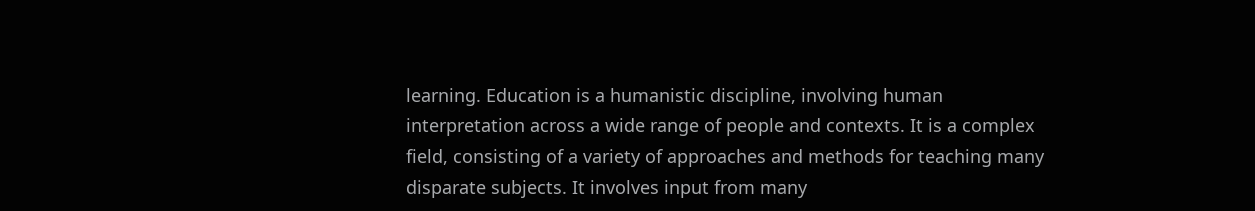learning. Education is a humanistic discipline, involving human interpretation across a wide range of people and contexts. It is a complex field, consisting of a variety of approaches and methods for teaching many disparate subjects. It involves input from many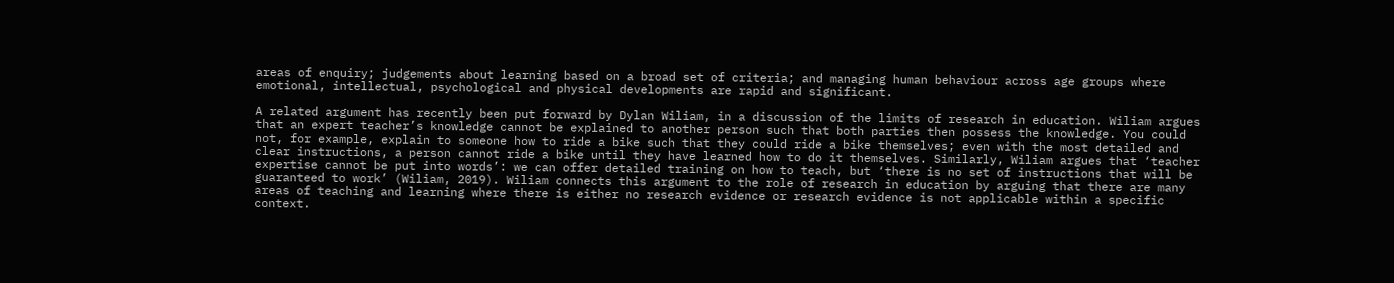areas of enquiry; judgements about learning based on a broad set of criteria; and managing human behaviour across age groups where emotional, intellectual, psychological and physical developments are rapid and significant.

A related argument has recently been put forward by Dylan Wiliam, in a discussion of the limits of research in education. Wiliam argues that an expert teacher’s knowledge cannot be explained to another person such that both parties then possess the knowledge. You could not, for example, explain to someone how to ride a bike such that they could ride a bike themselves; even with the most detailed and clear instructions, a person cannot ride a bike until they have learned how to do it themselves. Similarly, Wiliam argues that ‘teacher expertise cannot be put into words’: we can offer detailed training on how to teach, but ‘there is no set of instructions that will be guaranteed to work’ (Wiliam, 2019). Wiliam connects this argument to the role of research in education by arguing that there are many areas of teaching and learning where there is either no research evidence or research evidence is not applicable within a specific context.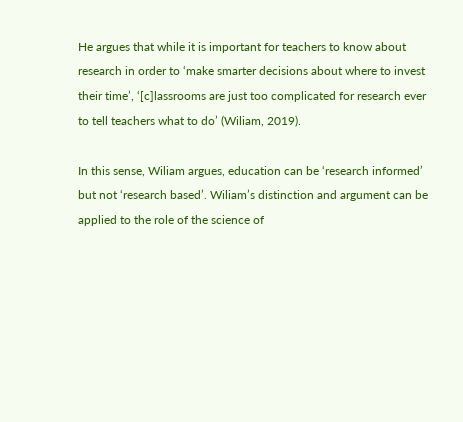He argues that while it is important for teachers to know about research in order to ‘make smarter decisions about where to invest their time’, ‘[c]lassrooms are just too complicated for research ever to tell teachers what to do’ (Wiliam, 2019).

In this sense, Wiliam argues, education can be ‘research informed’ but not ‘research based’. Wiliam’s distinction and argument can be applied to the role of the science of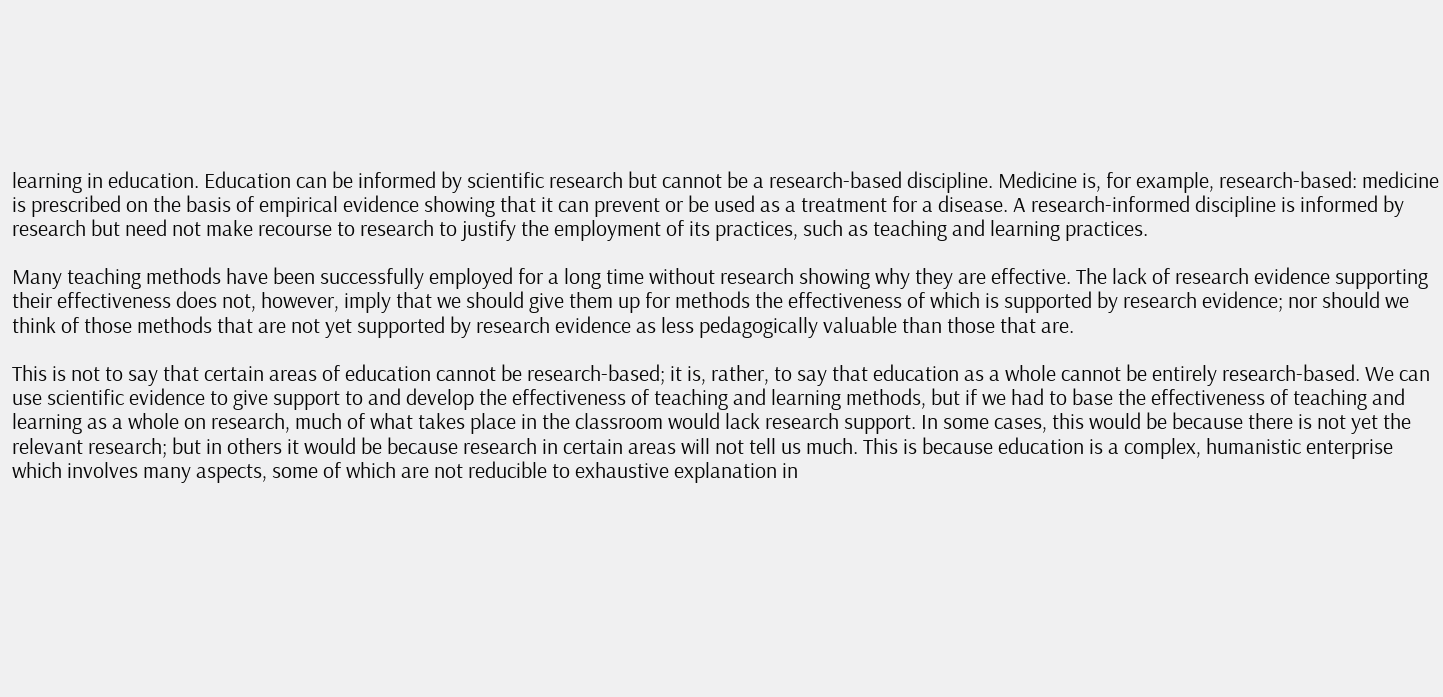learning in education. Education can be informed by scientific research but cannot be a research-based discipline. Medicine is, for example, research-based: medicine is prescribed on the basis of empirical evidence showing that it can prevent or be used as a treatment for a disease. A research-informed discipline is informed by research but need not make recourse to research to justify the employment of its practices, such as teaching and learning practices.

Many teaching methods have been successfully employed for a long time without research showing why they are effective. The lack of research evidence supporting their effectiveness does not, however, imply that we should give them up for methods the effectiveness of which is supported by research evidence; nor should we think of those methods that are not yet supported by research evidence as less pedagogically valuable than those that are.

This is not to say that certain areas of education cannot be research-based; it is, rather, to say that education as a whole cannot be entirely research-based. We can use scientific evidence to give support to and develop the effectiveness of teaching and learning methods, but if we had to base the effectiveness of teaching and learning as a whole on research, much of what takes place in the classroom would lack research support. In some cases, this would be because there is not yet the relevant research; but in others it would be because research in certain areas will not tell us much. This is because education is a complex, humanistic enterprise which involves many aspects, some of which are not reducible to exhaustive explanation in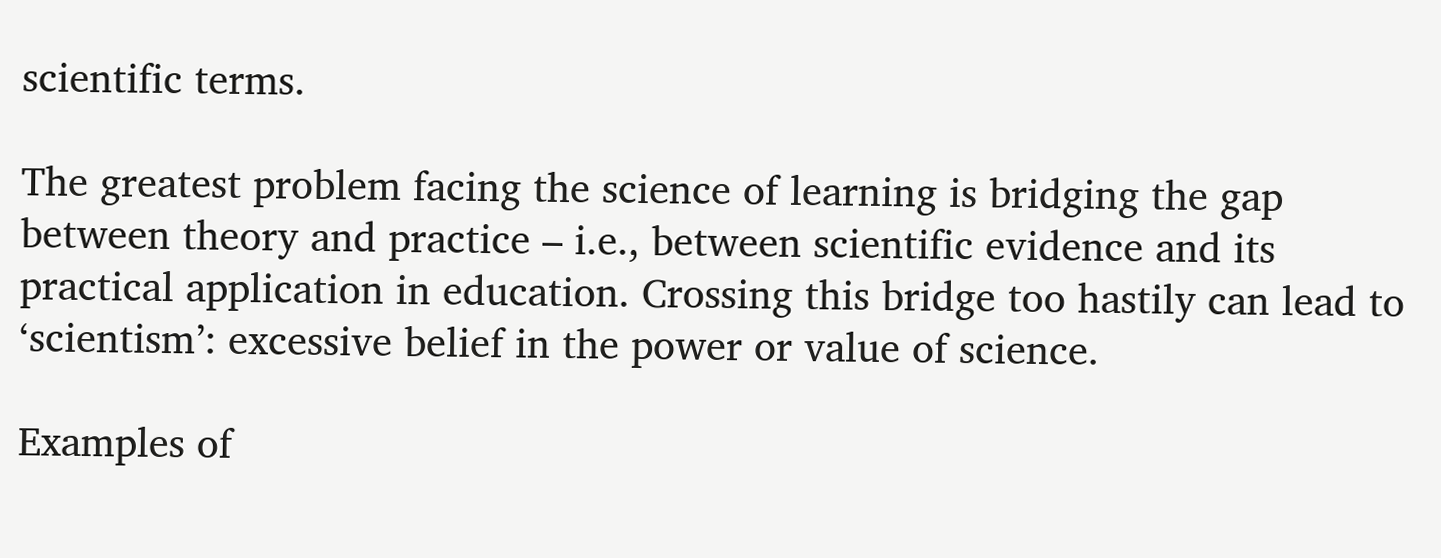scientific terms.

The greatest problem facing the science of learning is bridging the gap between theory and practice – i.e., between scientific evidence and its practical application in education. Crossing this bridge too hastily can lead to ‘scientism’: excessive belief in the power or value of science.

Examples of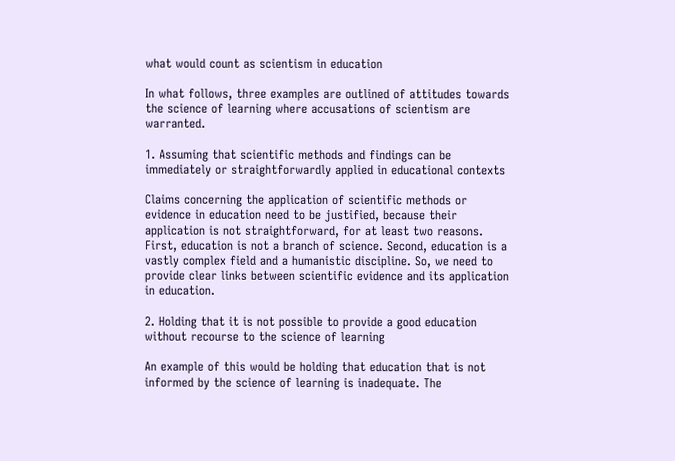what would count as scientism in education

In what follows, three examples are outlined of attitudes towards the science of learning where accusations of scientism are warranted.

1. Assuming that scientific methods and findings can be immediately or straightforwardly applied in educational contexts

Claims concerning the application of scientific methods or evidence in education need to be justified, because their application is not straightforward, for at least two reasons. First, education is not a branch of science. Second, education is a vastly complex field and a humanistic discipline. So, we need to provide clear links between scientific evidence and its application in education.

2. Holding that it is not possible to provide a good education without recourse to the science of learning

An example of this would be holding that education that is not informed by the science of learning is inadequate. The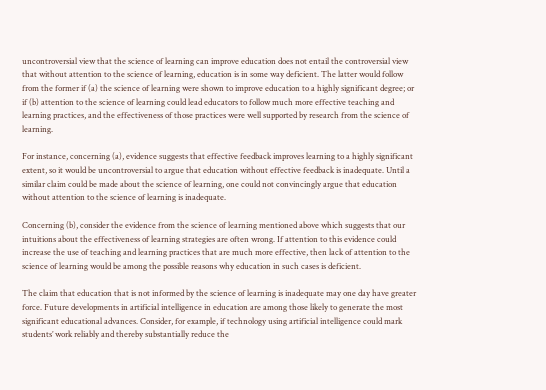uncontroversial view that the science of learning can improve education does not entail the controversial view that without attention to the science of learning, education is in some way deficient. The latter would follow from the former if (a) the science of learning were shown to improve education to a highly significant degree; or if (b) attention to the science of learning could lead educators to follow much more effective teaching and learning practices, and the effectiveness of those practices were well supported by research from the science of learning.

For instance, concerning (a), evidence suggests that effective feedback improves learning to a highly significant extent, so it would be uncontroversial to argue that education without effective feedback is inadequate. Until a similar claim could be made about the science of learning, one could not convincingly argue that education without attention to the science of learning is inadequate.

Concerning (b), consider the evidence from the science of learning mentioned above which suggests that our intuitions about the effectiveness of learning strategies are often wrong. If attention to this evidence could increase the use of teaching and learning practices that are much more effective, then lack of attention to the science of learning would be among the possible reasons why education in such cases is deficient.

The claim that education that is not informed by the science of learning is inadequate may one day have greater force. Future developments in artificial intelligence in education are among those likely to generate the most significant educational advances. Consider, for example, if technology using artificial intelligence could mark students’ work reliably and thereby substantially reduce the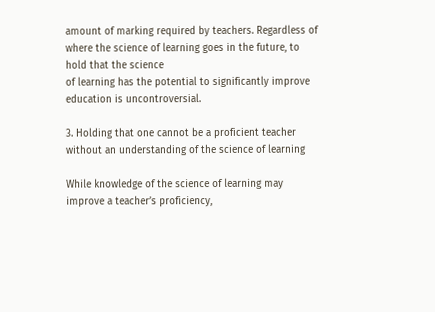amount of marking required by teachers. Regardless of where the science of learning goes in the future, to hold that the science
of learning has the potential to significantly improve education is uncontroversial.

3. Holding that one cannot be a proficient teacher without an understanding of the science of learning

While knowledge of the science of learning may improve a teacher’s proficiency,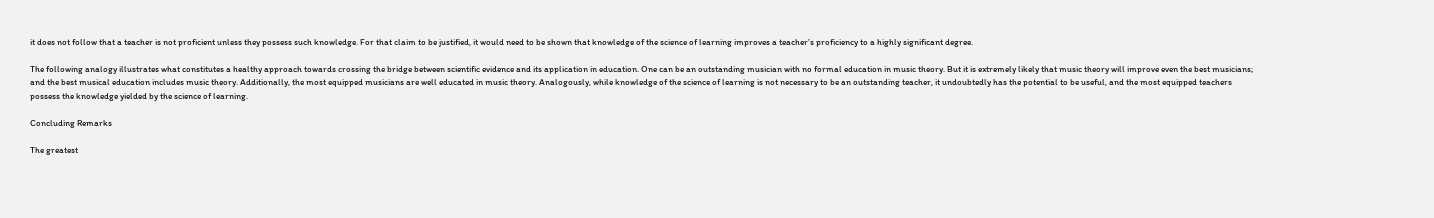it does not follow that a teacher is not proficient unless they possess such knowledge. For that claim to be justified, it would need to be shown that knowledge of the science of learning improves a teacher’s proficiency to a highly significant degree.

The following analogy illustrates what constitutes a healthy approach towards crossing the bridge between scientific evidence and its application in education. One can be an outstanding musician with no formal education in music theory. But it is extremely likely that music theory will improve even the best musicians; and the best musical education includes music theory. Additionally, the most equipped musicians are well educated in music theory. Analogously, while knowledge of the science of learning is not necessary to be an outstanding teacher, it undoubtedly has the potential to be useful, and the most equipped teachers possess the knowledge yielded by the science of learning.

Concluding Remarks

The greatest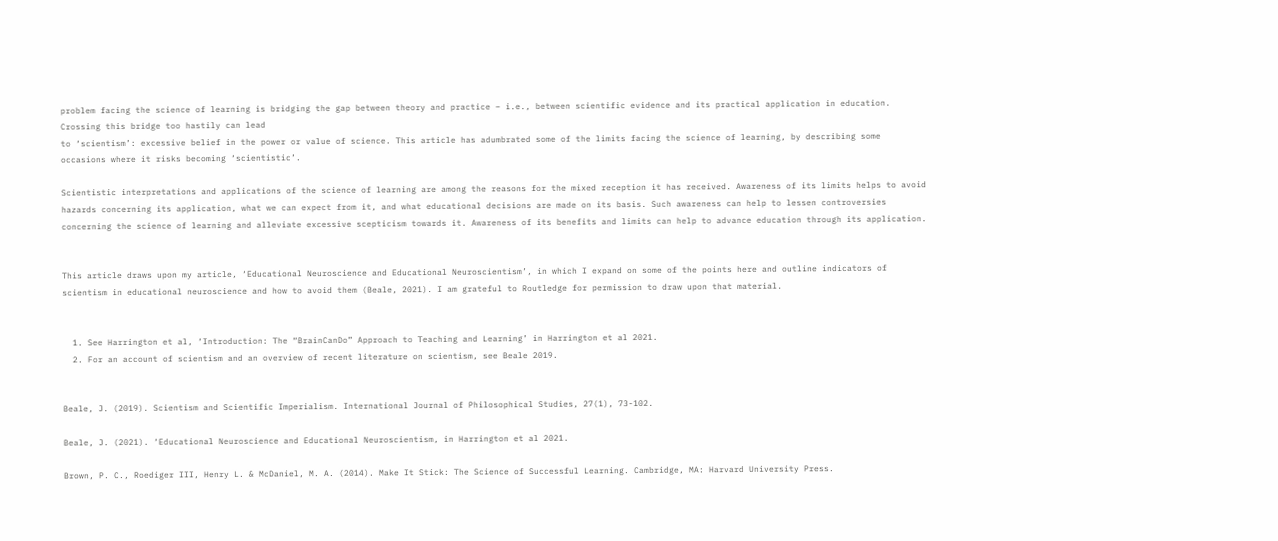problem facing the science of learning is bridging the gap between theory and practice – i.e., between scientific evidence and its practical application in education. Crossing this bridge too hastily can lead
to ‘scientism’: excessive belief in the power or value of science. This article has adumbrated some of the limits facing the science of learning, by describing some occasions where it risks becoming ‘scientistic’.

Scientistic interpretations and applications of the science of learning are among the reasons for the mixed reception it has received. Awareness of its limits helps to avoid hazards concerning its application, what we can expect from it, and what educational decisions are made on its basis. Such awareness can help to lessen controversies concerning the science of learning and alleviate excessive scepticism towards it. Awareness of its benefits and limits can help to advance education through its application.


This article draws upon my article, ‘Educational Neuroscience and Educational Neuroscientism’, in which I expand on some of the points here and outline indicators of scientism in educational neuroscience and how to avoid them (Beale, 2021). I am grateful to Routledge for permission to draw upon that material.


  1. See Harrington et al, ‘Introduction: The “BrainCanDo” Approach to Teaching and Learning’ in Harrington et al 2021.
  2. For an account of scientism and an overview of recent literature on scientism, see Beale 2019.


Beale, J. (2019). Scientism and Scientific Imperialism. International Journal of Philosophical Studies, 27(1), 73-102.

Beale, J. (2021). ‘Educational Neuroscience and Educational Neuroscientism, in Harrington et al 2021.

Brown, P. C., Roediger III, Henry L. & McDaniel, M. A. (2014). Make It Stick: The Science of Successful Learning. Cambridge, MA: Harvard University Press.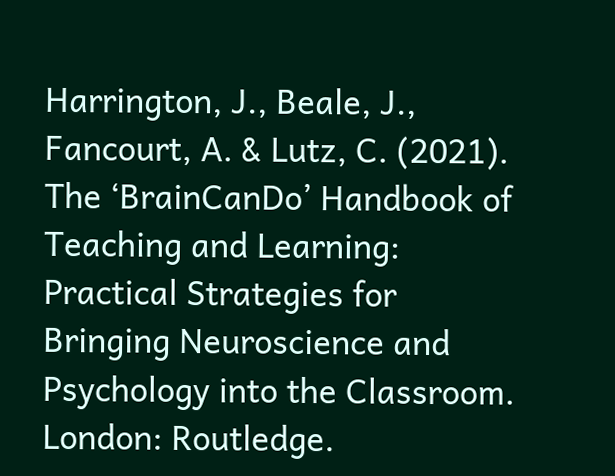Harrington, J., Beale, J., Fancourt, A. & Lutz, C. (2021). The ‘BrainCanDo’ Handbook of Teaching and Learning: Practical Strategies for Bringing Neuroscience and Psychology into the Classroom. London: Routledge.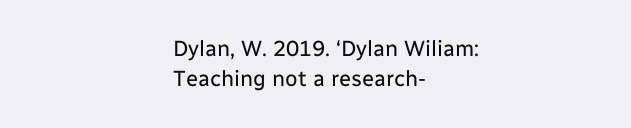Dylan, W. 2019. ‘Dylan Wiliam: Teaching not a research-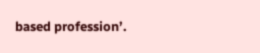based profession’.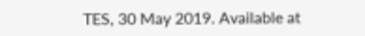TES, 30 May 2019. Available at